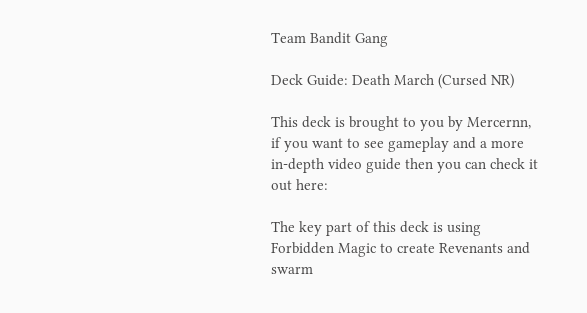Team Bandit Gang

Deck Guide: Death March (Cursed NR)

This deck is brought to you by Mercernn, if you want to see gameplay and a more in-depth video guide then you can check it out here:

The key part of this deck is using Forbidden Magic to create Revenants and swarm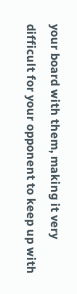your board with them, making it very difficult for your opponent to keep up with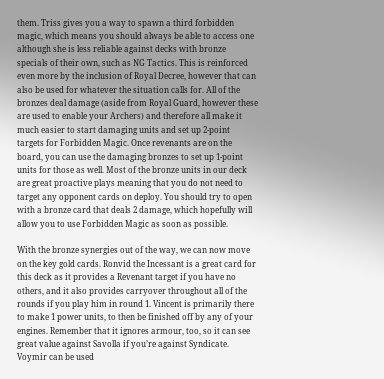them. Triss gives you a way to spawn a third forbidden magic, which means you should always be able to access one although she is less reliable against decks with bronze specials of their own, such as NG Tactics. This is reinforced even more by the inclusion of Royal Decree, however that can also be used for whatever the situation calls for. All of the bronzes deal damage (aside from Royal Guard, however these are used to enable your Archers) and therefore all make it much easier to start damaging units and set up 2-point targets for Forbidden Magic. Once revenants are on the board, you can use the damaging bronzes to set up 1-point units for those as well. Most of the bronze units in our deck are great proactive plays meaning that you do not need to target any opponent cards on deploy. You should try to open with a bronze card that deals 2 damage, which hopefully will allow you to use Forbidden Magic as soon as possible.

With the bronze synergies out of the way, we can now move on the key gold cards. Ronvid the Incessant is a great card for this deck as it provides a Revenant target if you have no others, and it also provides carryover throughout all of the rounds if you play him in round 1. Vincent is primarily there to make 1 power units, to then be finished off by any of your engines. Remember that it ignores armour, too, so it can see great value against Savolla if you’re against Syndicate. Voymir can be used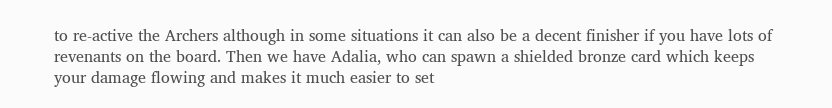to re-active the Archers although in some situations it can also be a decent finisher if you have lots of revenants on the board. Then we have Adalia, who can spawn a shielded bronze card which keeps your damage flowing and makes it much easier to set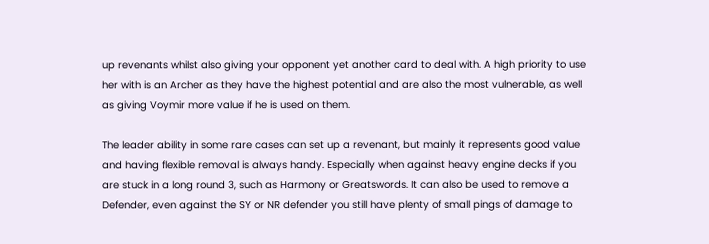up revenants whilst also giving your opponent yet another card to deal with. A high priority to use her with is an Archer as they have the highest potential and are also the most vulnerable, as well as giving Voymir more value if he is used on them.

The leader ability in some rare cases can set up a revenant, but mainly it represents good value and having flexible removal is always handy. Especially when against heavy engine decks if you are stuck in a long round 3, such as Harmony or Greatswords. It can also be used to remove a Defender, even against the SY or NR defender you still have plenty of small pings of damage to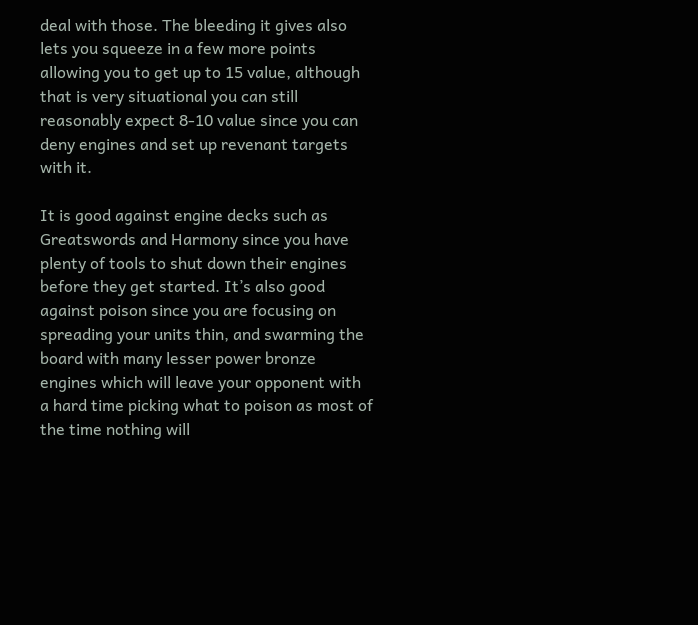deal with those. The bleeding it gives also lets you squeeze in a few more points allowing you to get up to 15 value, although that is very situational you can still reasonably expect 8-10 value since you can deny engines and set up revenant targets with it.

It is good against engine decks such as Greatswords and Harmony since you have plenty of tools to shut down their engines before they get started. It’s also good against poison since you are focusing on spreading your units thin, and swarming the board with many lesser power bronze engines which will leave your opponent with a hard time picking what to poison as most of the time nothing will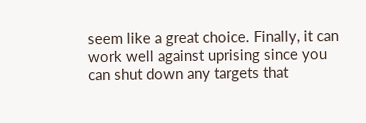seem like a great choice. Finally, it can work well against uprising since you can shut down any targets that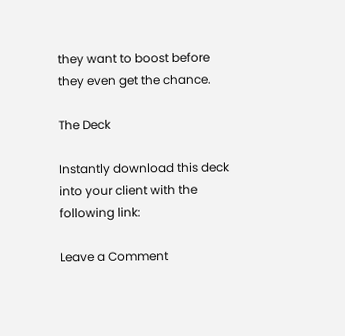they want to boost before they even get the chance.

The Deck

Instantly download this deck into your client with the following link:

Leave a Comment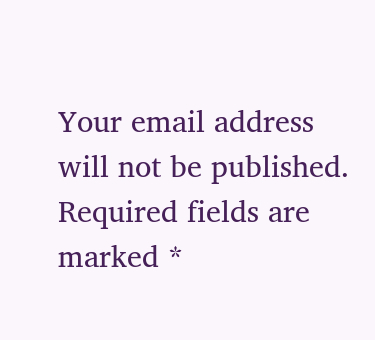Your email address will not be published. Required fields are marked *